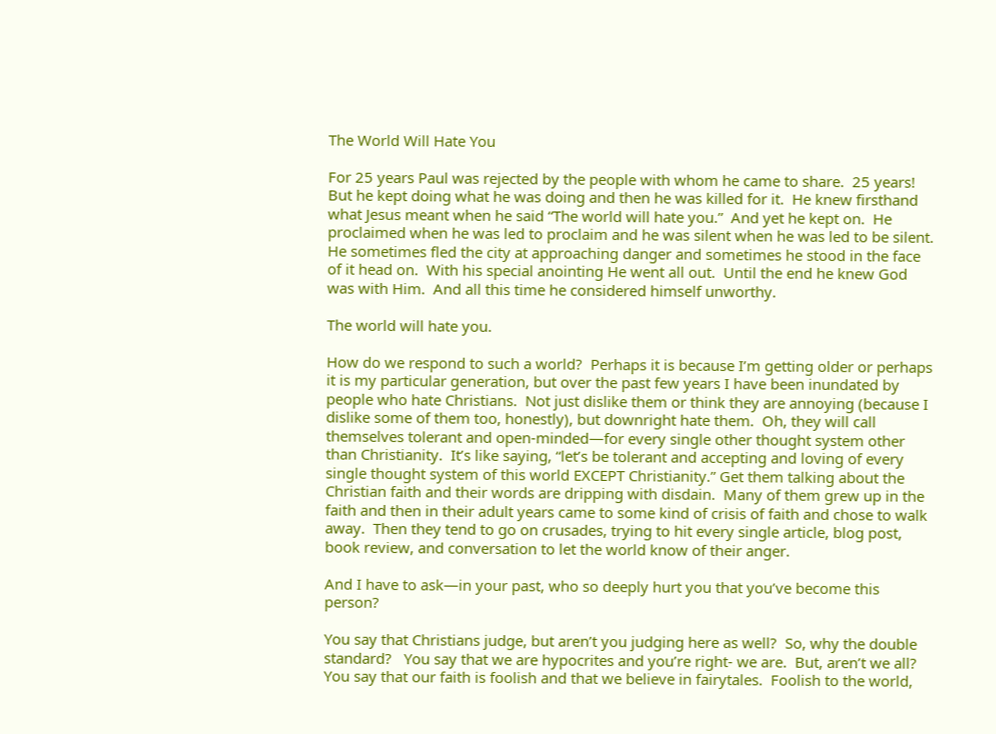The World Will Hate You

For 25 years Paul was rejected by the people with whom he came to share.  25 years!  But he kept doing what he was doing and then he was killed for it.  He knew firsthand what Jesus meant when he said “The world will hate you.”  And yet he kept on.  He proclaimed when he was led to proclaim and he was silent when he was led to be silent.  He sometimes fled the city at approaching danger and sometimes he stood in the face of it head on.  With his special anointing He went all out.  Until the end he knew God was with Him.  And all this time he considered himself unworthy.

The world will hate you.

How do we respond to such a world?  Perhaps it is because I’m getting older or perhaps it is my particular generation, but over the past few years I have been inundated by people who hate Christians.  Not just dislike them or think they are annoying (because I dislike some of them too, honestly), but downright hate them.  Oh, they will call themselves tolerant and open-minded—for every single other thought system other than Christianity.  It’s like saying, “let’s be tolerant and accepting and loving of every single thought system of this world EXCEPT Christianity.” Get them talking about the Christian faith and their words are dripping with disdain.  Many of them grew up in the faith and then in their adult years came to some kind of crisis of faith and chose to walk away.  Then they tend to go on crusades, trying to hit every single article, blog post, book review, and conversation to let the world know of their anger.

And I have to ask—in your past, who so deeply hurt you that you’ve become this person?

You say that Christians judge, but aren’t you judging here as well?  So, why the double standard?   You say that we are hypocrites and you’re right- we are.  But, aren’t we all?  You say that our faith is foolish and that we believe in fairytales.  Foolish to the world,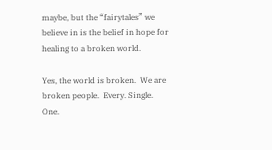maybe, but the “fairytales” we believe in is the belief in hope for healing to a broken world.

Yes, the world is broken.  We are broken people.  Every. Single. One.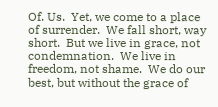Of. Us.  Yet, we come to a place of surrender.  We fall short, way short.  But we live in grace, not condemnation.  We live in freedom, not shame.  We do our best, but without the grace of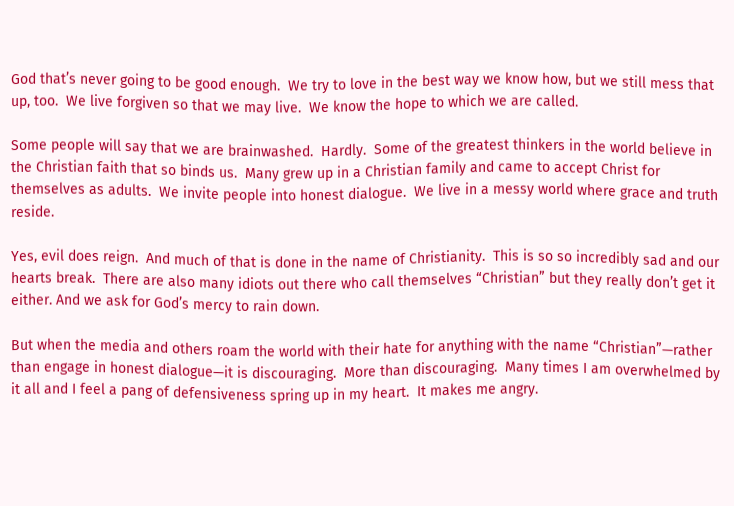God that’s never going to be good enough.  We try to love in the best way we know how, but we still mess that up, too.  We live forgiven so that we may live.  We know the hope to which we are called.

Some people will say that we are brainwashed.  Hardly.  Some of the greatest thinkers in the world believe in the Christian faith that so binds us.  Many grew up in a Christian family and came to accept Christ for themselves as adults.  We invite people into honest dialogue.  We live in a messy world where grace and truth reside.

Yes, evil does reign.  And much of that is done in the name of Christianity.  This is so so incredibly sad and our hearts break.  There are also many idiots out there who call themselves “Christian” but they really don’t get it either. And we ask for God’s mercy to rain down.

But when the media and others roam the world with their hate for anything with the name “Christian”—rather than engage in honest dialogue—it is discouraging.  More than discouraging.  Many times I am overwhelmed by it all and I feel a pang of defensiveness spring up in my heart.  It makes me angry.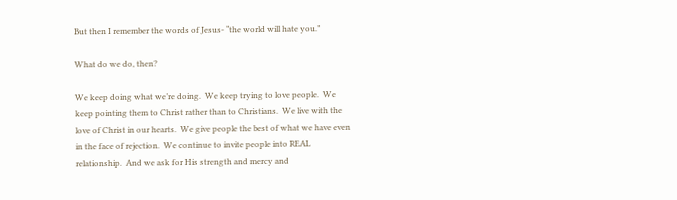But then I remember the words of Jesus- “the world will hate you.”

What do we do, then?

We keep doing what we’re doing.  We keep trying to love people.  We keep pointing them to Christ rather than to Christians.  We live with the love of Christ in our hearts.  We give people the best of what we have even in the face of rejection.  We continue to invite people into REAL relationship.  And we ask for His strength and mercy and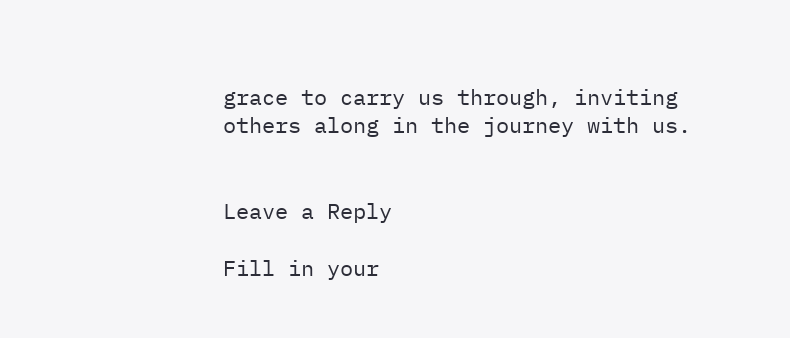grace to carry us through, inviting others along in the journey with us.


Leave a Reply

Fill in your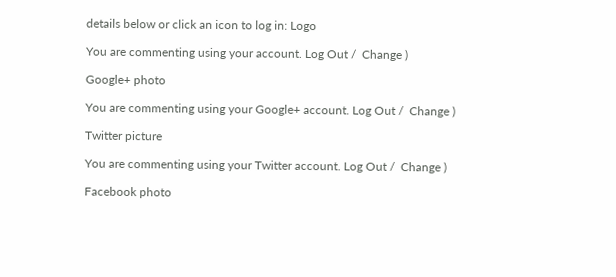details below or click an icon to log in: Logo

You are commenting using your account. Log Out /  Change )

Google+ photo

You are commenting using your Google+ account. Log Out /  Change )

Twitter picture

You are commenting using your Twitter account. Log Out /  Change )

Facebook photo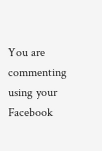You are commenting using your Facebook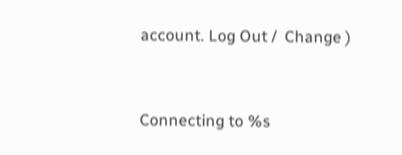account. Log Out /  Change )


Connecting to %s